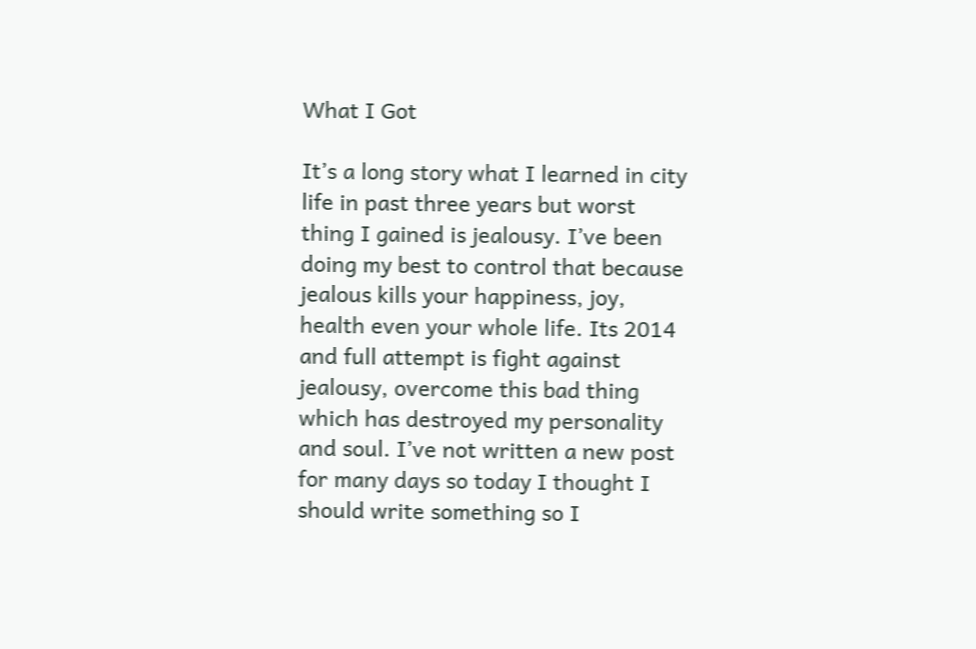What I Got

It’s a long story what I learned in city life in past three years but worst thing I gained is jealousy. I’ve been doing my best to control that because jealous kills your happiness, joy, health even your whole life. Its 2014 and full attempt is fight against jealousy, overcome this bad thing which has destroyed my personality and soul. I’ve not written a new post for many days so today I thought I should write something so I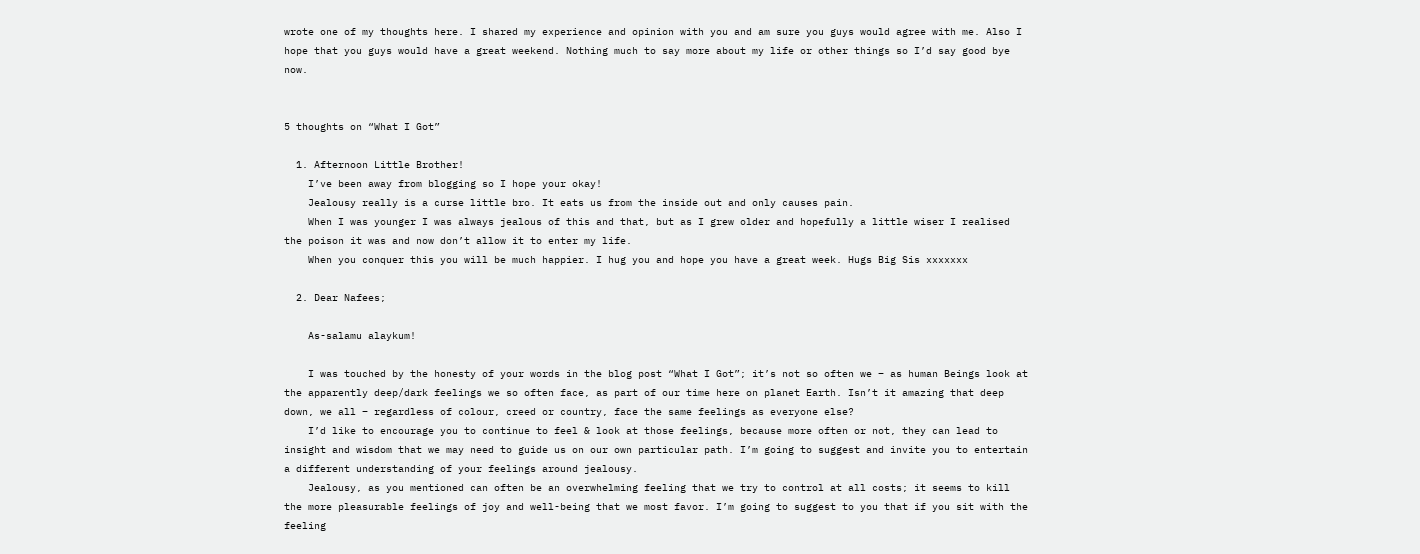wrote one of my thoughts here. I shared my experience and opinion with you and am sure you guys would agree with me. Also I hope that you guys would have a great weekend. Nothing much to say more about my life or other things so I’d say good bye now.


5 thoughts on “What I Got”

  1. Afternoon Little Brother!
    I’ve been away from blogging so I hope your okay!
    Jealousy really is a curse little bro. It eats us from the inside out and only causes pain.
    When I was younger I was always jealous of this and that, but as I grew older and hopefully a little wiser I realised the poison it was and now don’t allow it to enter my life.
    When you conquer this you will be much happier. I hug you and hope you have a great week. Hugs Big Sis xxxxxxx

  2. Dear Nafees;

    As-salamu alaykum!

    I was touched by the honesty of your words in the blog post “What I Got”; it’s not so often we – as human Beings look at the apparently deep/dark feelings we so often face, as part of our time here on planet Earth. Isn’t it amazing that deep down, we all – regardless of colour, creed or country, face the same feelings as everyone else?
    I’d like to encourage you to continue to feel & look at those feelings, because more often or not, they can lead to insight and wisdom that we may need to guide us on our own particular path. I’m going to suggest and invite you to entertain a different understanding of your feelings around jealousy.
    Jealousy, as you mentioned can often be an overwhelming feeling that we try to control at all costs; it seems to kill the more pleasurable feelings of joy and well-being that we most favor. I’m going to suggest to you that if you sit with the feeling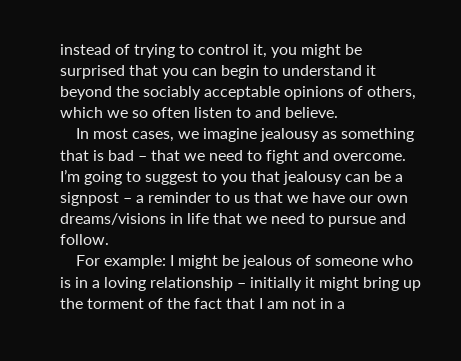instead of trying to control it, you might be surprised that you can begin to understand it beyond the sociably acceptable opinions of others, which we so often listen to and believe.
    In most cases, we imagine jealousy as something that is bad – that we need to fight and overcome. I’m going to suggest to you that jealousy can be a signpost – a reminder to us that we have our own dreams/visions in life that we need to pursue and follow.
    For example: I might be jealous of someone who is in a loving relationship – initially it might bring up the torment of the fact that I am not in a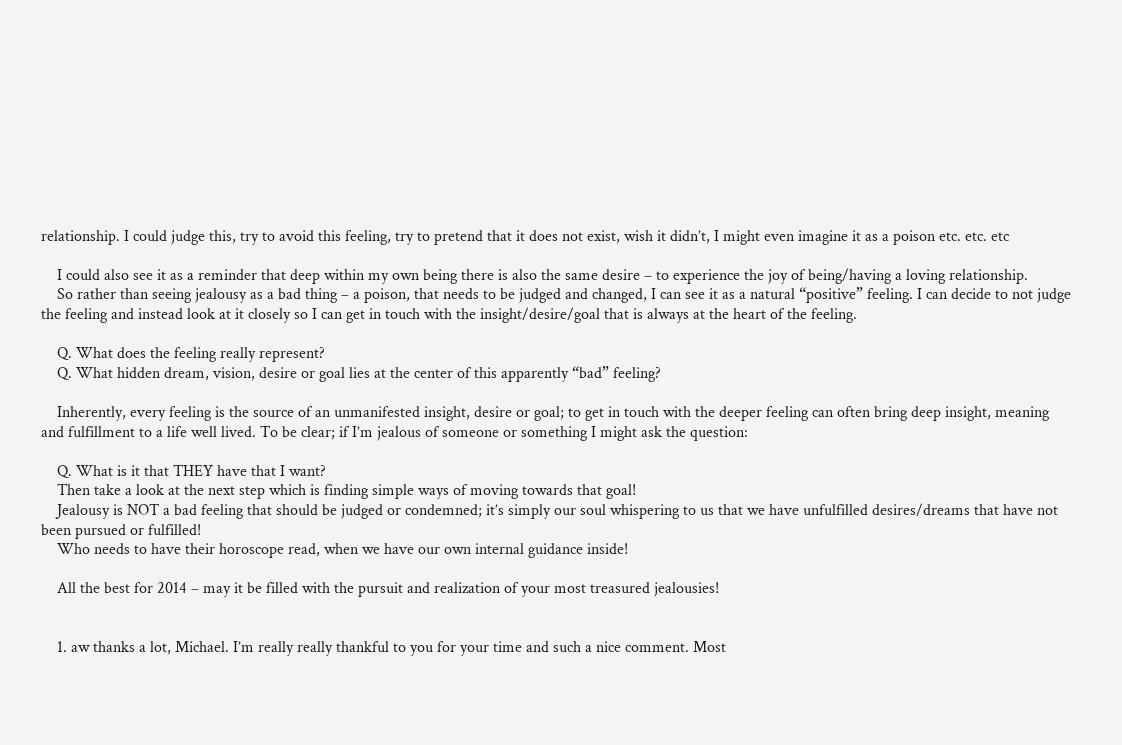relationship. I could judge this, try to avoid this feeling, try to pretend that it does not exist, wish it didn’t, I might even imagine it as a poison etc. etc. etc

    I could also see it as a reminder that deep within my own being there is also the same desire – to experience the joy of being/having a loving relationship.
    So rather than seeing jealousy as a bad thing – a poison, that needs to be judged and changed, I can see it as a natural “positive” feeling. I can decide to not judge the feeling and instead look at it closely so I can get in touch with the insight/desire/goal that is always at the heart of the feeling.

    Q. What does the feeling really represent?
    Q. What hidden dream, vision, desire or goal lies at the center of this apparently “bad” feeling?

    Inherently, every feeling is the source of an unmanifested insight, desire or goal; to get in touch with the deeper feeling can often bring deep insight, meaning and fulfillment to a life well lived. To be clear; if I’m jealous of someone or something I might ask the question:

    Q. What is it that THEY have that I want?
    Then take a look at the next step which is finding simple ways of moving towards that goal!
    Jealousy is NOT a bad feeling that should be judged or condemned; it’s simply our soul whispering to us that we have unfulfilled desires/dreams that have not been pursued or fulfilled!
    Who needs to have their horoscope read, when we have our own internal guidance inside!

    All the best for 2014 – may it be filled with the pursuit and realization of your most treasured jealousies!


    1. aw thanks a lot, Michael. I’m really really thankful to you for your time and such a nice comment. Most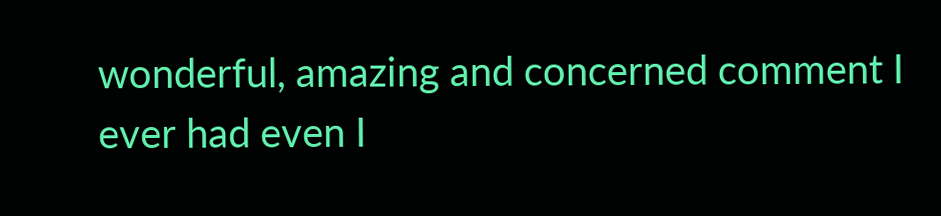wonderful, amazing and concerned comment I ever had even I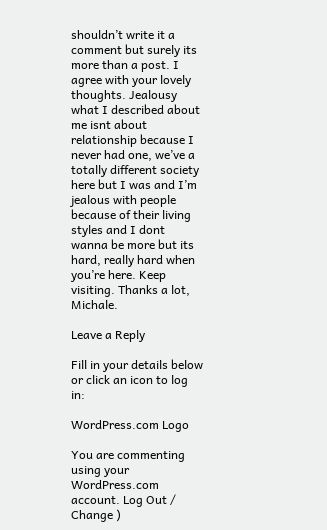shouldn’t write it a comment but surely its more than a post. I agree with your lovely thoughts. Jealousy what I described about me isnt about relationship because I never had one, we’ve a totally different society here but I was and I’m jealous with people because of their living styles and I dont wanna be more but its hard, really hard when you’re here. Keep visiting. Thanks a lot, Michale.

Leave a Reply

Fill in your details below or click an icon to log in:

WordPress.com Logo

You are commenting using your WordPress.com account. Log Out /  Change )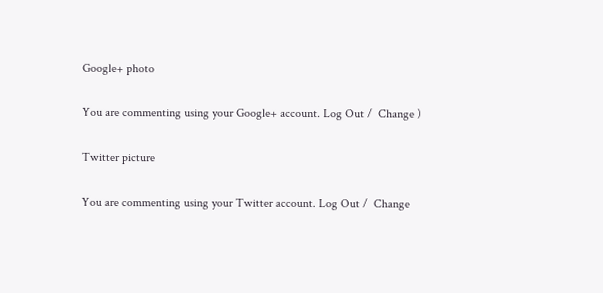Google+ photo

You are commenting using your Google+ account. Log Out /  Change )

Twitter picture

You are commenting using your Twitter account. Log Out /  Change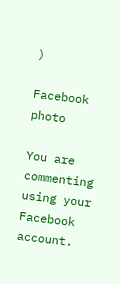)

Facebook photo

You are commenting using your Facebook account.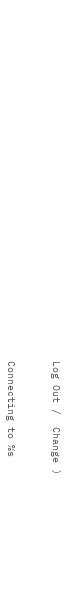Log Out /  Change )


Connecting to %s